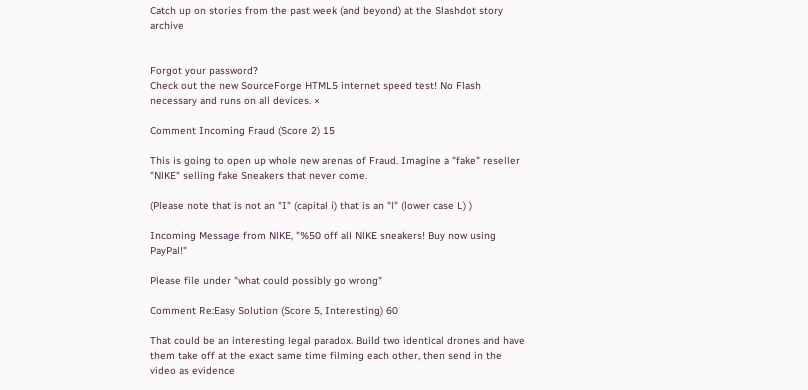Catch up on stories from the past week (and beyond) at the Slashdot story archive


Forgot your password?
Check out the new SourceForge HTML5 internet speed test! No Flash necessary and runs on all devices. ×

Comment Incoming Fraud (Score 2) 15

This is going to open up whole new arenas of Fraud. Imagine a "fake" reseller "NlKE" selling fake Sneakers that never come.

(Please note that is not an "I" (capital i) that is an "l" (lower case L) )

Incoming Message from NlKE, "%50 off all NlKE sneakers! Buy now using PayPal!"

Please file under "what could possibly go wrong"

Comment Re:Easy Solution (Score 5, Interesting) 60

That could be an interesting legal paradox. Build two identical drones and have them take off at the exact same time filming each other, then send in the video as evidence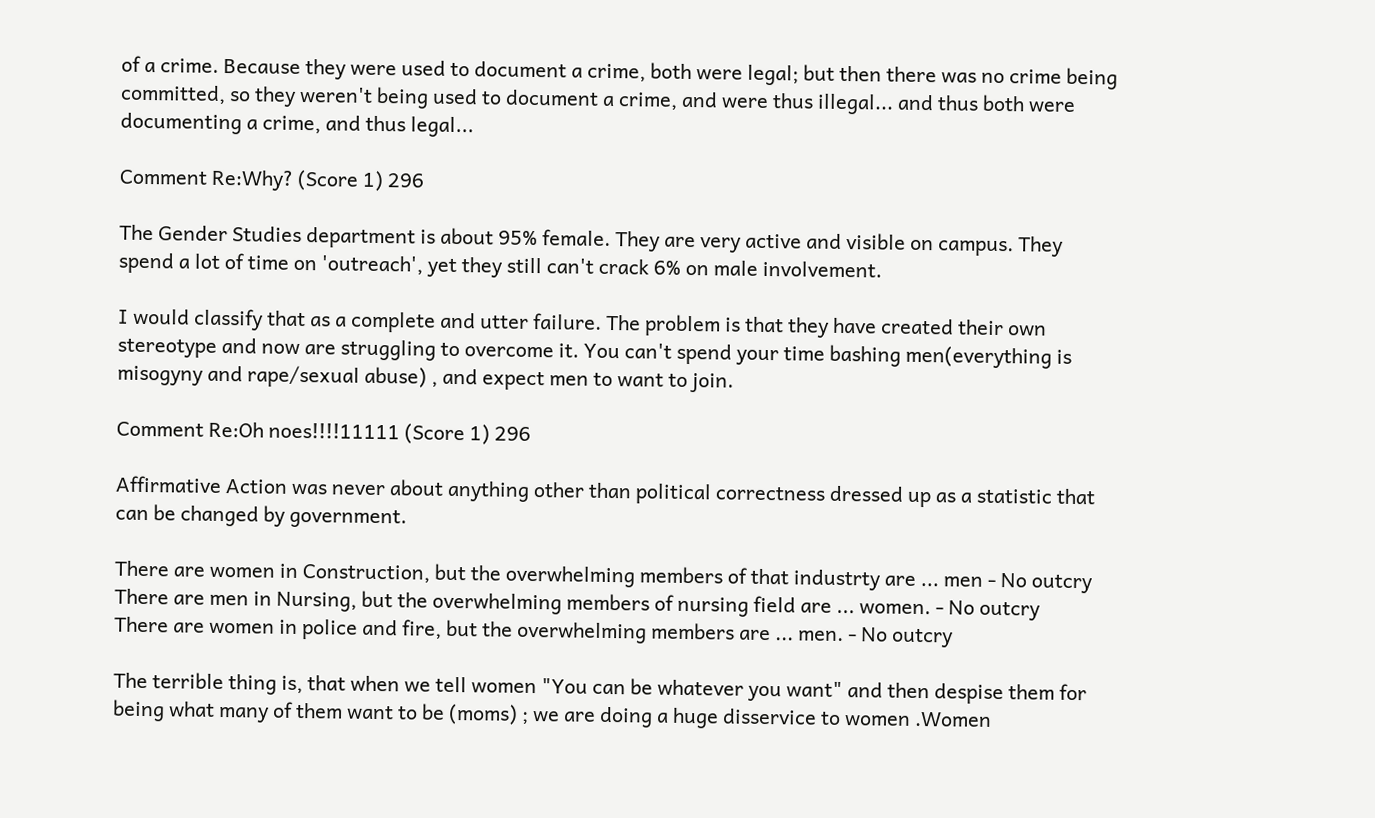of a crime. Because they were used to document a crime, both were legal; but then there was no crime being committed, so they weren't being used to document a crime, and were thus illegal... and thus both were documenting a crime, and thus legal...

Comment Re:Why? (Score 1) 296

The Gender Studies department is about 95% female. They are very active and visible on campus. They spend a lot of time on 'outreach', yet they still can't crack 6% on male involvement.

I would classify that as a complete and utter failure. The problem is that they have created their own stereotype and now are struggling to overcome it. You can't spend your time bashing men(everything is misogyny and rape/sexual abuse) , and expect men to want to join.

Comment Re:Oh noes!!!!11111 (Score 1) 296

Affirmative Action was never about anything other than political correctness dressed up as a statistic that can be changed by government.

There are women in Construction, but the overwhelming members of that industrty are ... men - No outcry
There are men in Nursing, but the overwhelming members of nursing field are ... women. - No outcry
There are women in police and fire, but the overwhelming members are ... men. - No outcry

The terrible thing is, that when we tell women "You can be whatever you want" and then despise them for being what many of them want to be (moms) ; we are doing a huge disservice to women .Women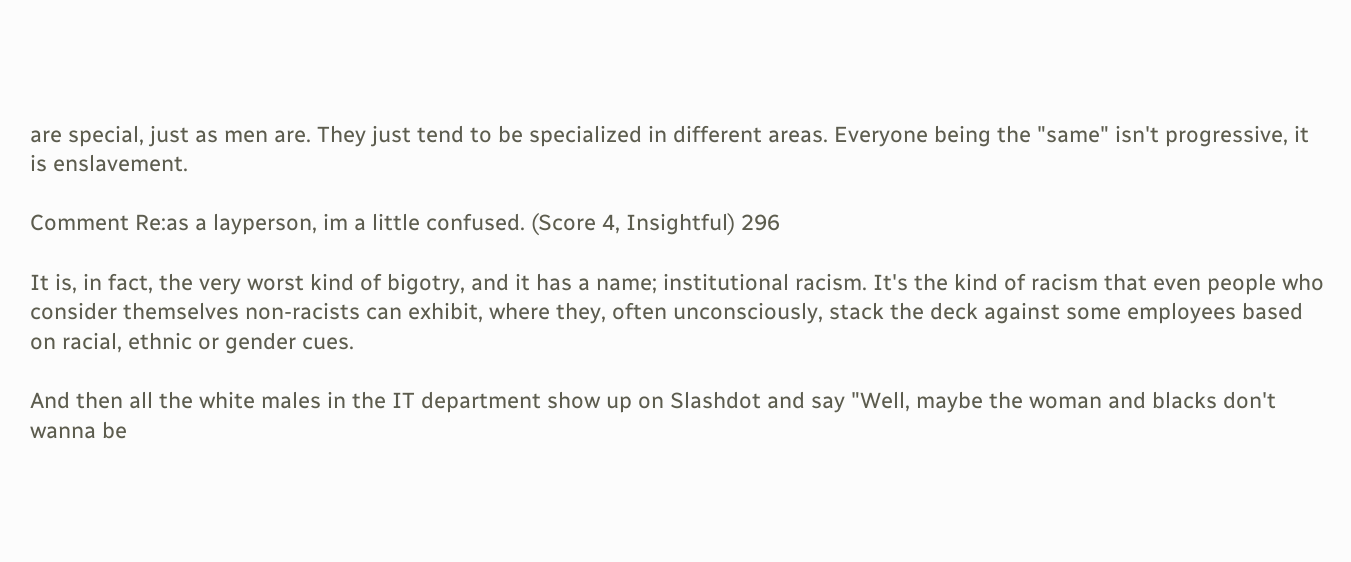are special, just as men are. They just tend to be specialized in different areas. Everyone being the "same" isn't progressive, it is enslavement.

Comment Re:as a layperson, im a little confused. (Score 4, Insightful) 296

It is, in fact, the very worst kind of bigotry, and it has a name; institutional racism. It's the kind of racism that even people who consider themselves non-racists can exhibit, where they, often unconsciously, stack the deck against some employees based on racial, ethnic or gender cues.

And then all the white males in the IT department show up on Slashdot and say "Well, maybe the woman and blacks don't wanna be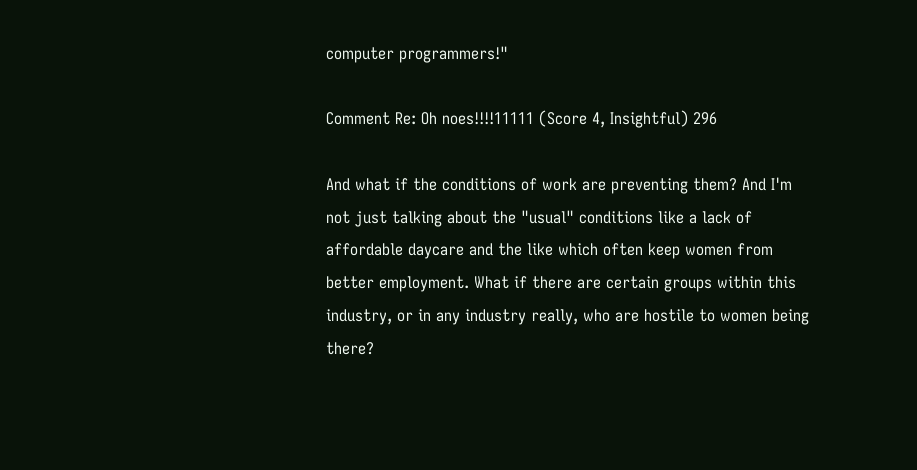computer programmers!"

Comment Re: Oh noes!!!!11111 (Score 4, Insightful) 296

And what if the conditions of work are preventing them? And I'm not just talking about the "usual" conditions like a lack of affordable daycare and the like which often keep women from better employment. What if there are certain groups within this industry, or in any industry really, who are hostile to women being there?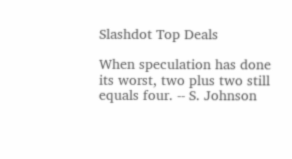Slashdot Top Deals

When speculation has done its worst, two plus two still equals four. -- S. Johnson